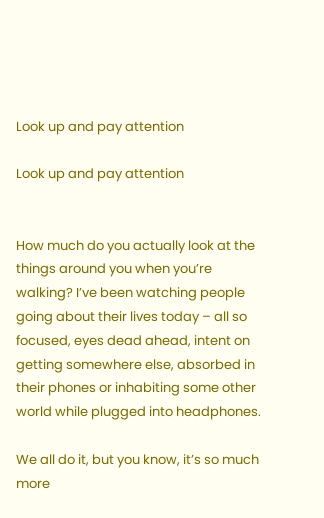Look up and pay attention

Look up and pay attention


How much do you actually look at the things around you when you’re walking? I’ve been watching people going about their lives today – all so focused, eyes dead ahead, intent on getting somewhere else, absorbed in their phones or inhabiting some other world while plugged into headphones.

We all do it, but you know, it’s so much more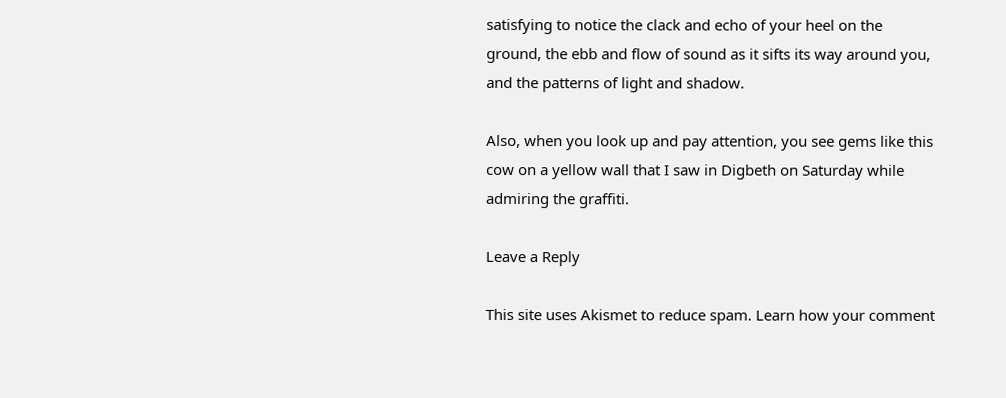satisfying to notice the clack and echo of your heel on the ground, the ebb and flow of sound as it sifts its way around you, and the patterns of light and shadow.

Also, when you look up and pay attention, you see gems like this cow on a yellow wall that I saw in Digbeth on Saturday while admiring the graffiti.

Leave a Reply

This site uses Akismet to reduce spam. Learn how your comment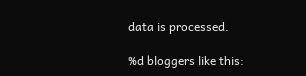data is processed.

%d bloggers like this: